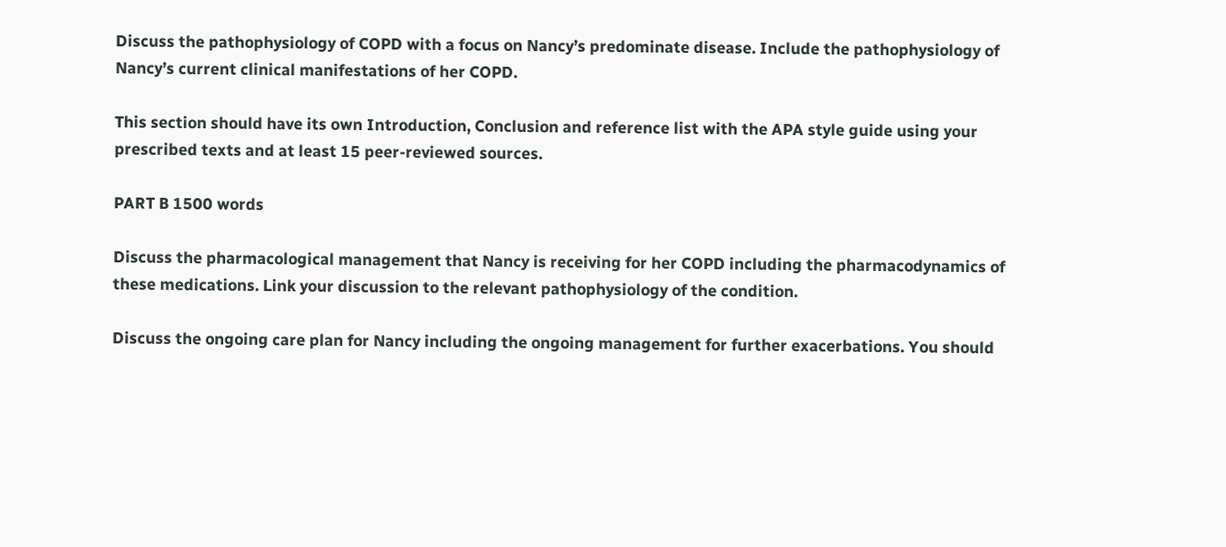Discuss the pathophysiology of COPD with a focus on Nancy’s predominate disease. Include the pathophysiology of Nancy’s current clinical manifestations of her COPD.

This section should have its own Introduction, Conclusion and reference list with the APA style guide using your prescribed texts and at least 15 peer-reviewed sources.

PART B 1500 words

Discuss the pharmacological management that Nancy is receiving for her COPD including the pharmacodynamics of these medications. Link your discussion to the relevant pathophysiology of the condition.

Discuss the ongoing care plan for Nancy including the ongoing management for further exacerbations. You should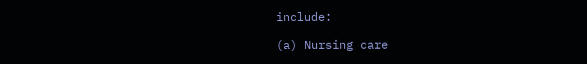include:

(a) Nursing care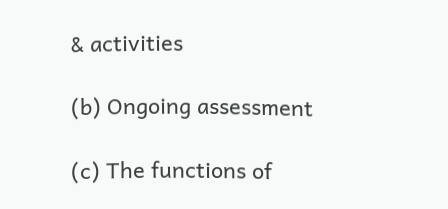& activities

(b) Ongoing assessment

(c) The functions of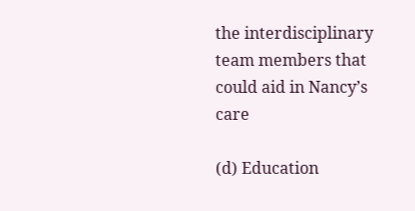the interdisciplinary team members that could aid in Nancy’s care

(d) Education